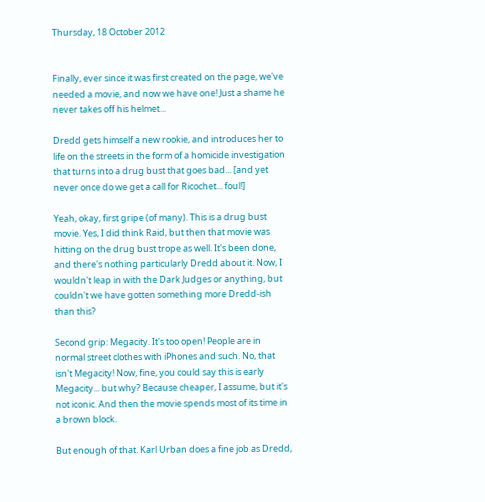Thursday, 18 October 2012


Finally, ever since it was first created on the page, we've needed a movie, and now we have one! Just a shame he never takes off his helmet...

Dredd gets himself a new rookie, and introduces her to life on the streets in the form of a homicide investigation that turns into a drug bust that goes bad... [and yet never once do we get a call for Ricochet... foul!]

Yeah, okay, first gripe (of many). This is a drug bust movie. Yes, I did think Raid, but then that movie was hitting on the drug bust trope as well. It's been done, and there's nothing particularly Dredd about it. Now, I wouldn't leap in with the Dark Judges or anything, but couldn't we have gotten something more Dredd-ish than this?

Second grip: Megacity. It's too open! People are in normal street clothes with iPhones and such. No, that isn't Megacity! Now, fine, you could say this is early Megacity... but why? Because cheaper, I assume, but it's not iconic. And then the movie spends most of its time in a brown block.

But enough of that. Karl Urban does a fine job as Dredd,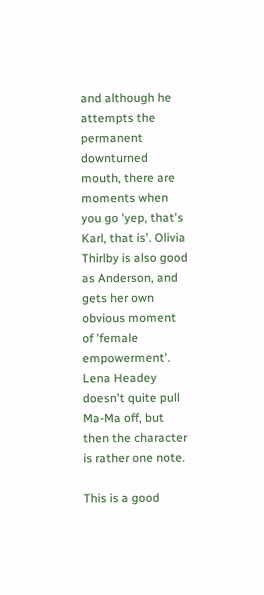and although he attempts the permanent downturned mouth, there are moments when you go 'yep, that's Karl, that is'. Olivia Thirlby is also good as Anderson, and gets her own obvious moment of 'female empowerment'. Lena Headey doesn't quite pull Ma-Ma off, but then the character is rather one note.

This is a good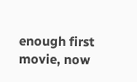enough first movie, now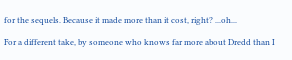for the sequels. Because it made more than it cost, right? ...oh...

For a different take, by someone who knows far more about Dredd than I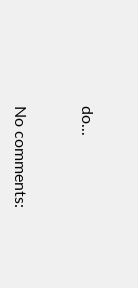do...


No comments: